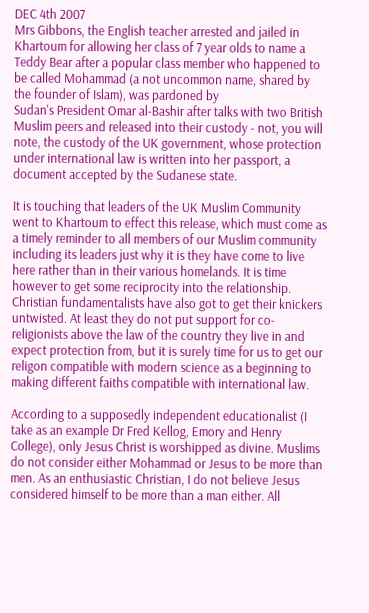DEC 4th 2007
Mrs Gibbons, the English teacher arrested and jailed in Khartoum for allowing her class of 7 year olds to name a Teddy Bear after a popular class member who happened to be called Mohammad (a not uncommon name, shared by the founder of Islam), was pardoned by
Sudan's President Omar al-Bashir after talks with two British Muslim peers and released into their custody - not, you will note, the custody of the UK government, whose protection under international law is written into her passport, a document accepted by the Sudanese state.

It is touching that leaders of the UK Muslim Community went to Khartoum to effect this release, which must come as a timely reminder to all members of our Muslim community including its leaders just why it is they have come to live here rather than in their various homelands. It is time however to get some reciprocity into the relationship. Christian fundamentalists have also got to get their knickers untwisted. At least they do not put support for co-religionists above the law of the country they live in and expect protection from, but it is surely time for us to get our religon compatible with modern science as a beginning to making different faiths compatible with international law.

According to a supposedly independent educationalist (I take as an example Dr Fred Kellog, Emory and Henry College), only Jesus Christ is worshipped as divine. Muslims do not consider either Mohammad or Jesus to be more than men. As an enthusiastic Christian, I do not believe Jesus considered himself to be more than a man either. All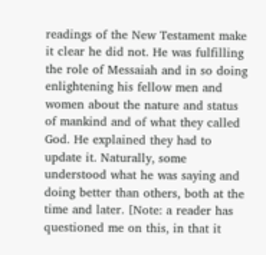readings of the New Testament make it clear he did not. He was fulfilling the role of Messaiah and in so doing enlightening his fellow men and women about the nature and status of mankind and of what they called God. He explained they had to update it. Naturally, some understood what he was saying and doing better than others, both at the time and later. [Note: a reader has questioned me on this, in that it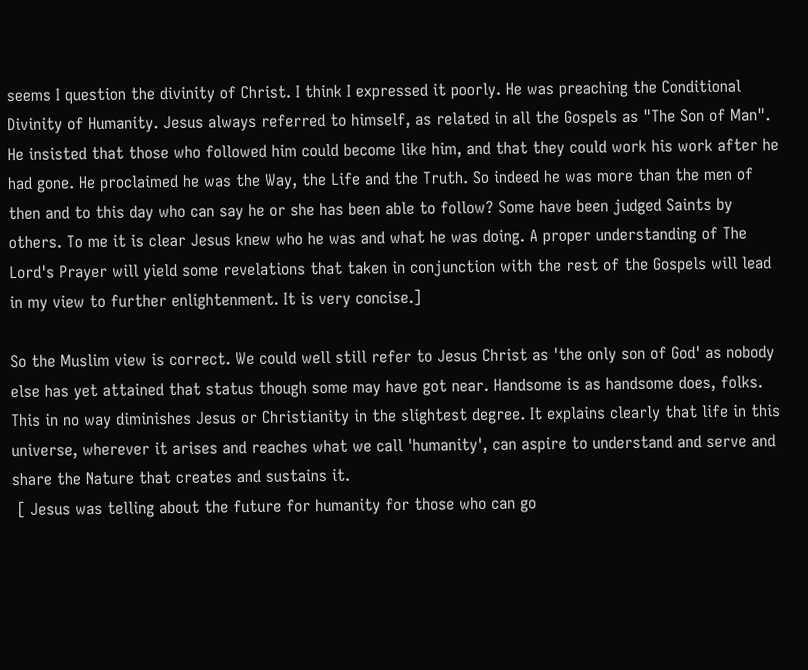seems I question the divinity of Christ. I think I expressed it poorly. He was preaching the Conditional Divinity of Humanity. Jesus always referred to himself, as related in all the Gospels as "The Son of Man". He insisted that those who followed him could become like him, and that they could work his work after he had gone. He proclaimed he was the Way, the Life and the Truth. So indeed he was more than the men of then and to this day who can say he or she has been able to follow? Some have been judged Saints by others. To me it is clear Jesus knew who he was and what he was doing. A proper understanding of The Lord's Prayer will yield some revelations that taken in conjunction with the rest of the Gospels will lead in my view to further enlightenment. It is very concise.]

So the Muslim view is correct. We could well still refer to Jesus Christ as 'the only son of God' as nobody else has yet attained that status though some may have got near. Handsome is as handsome does, folks. This in no way diminishes Jesus or Christianity in the slightest degree. It explains clearly that life in this universe, wherever it arises and reaches what we call 'humanity', can aspire to understand and serve and share the Nature that creates and sustains it.
 [ Jesus was telling about the future for humanity for those who can go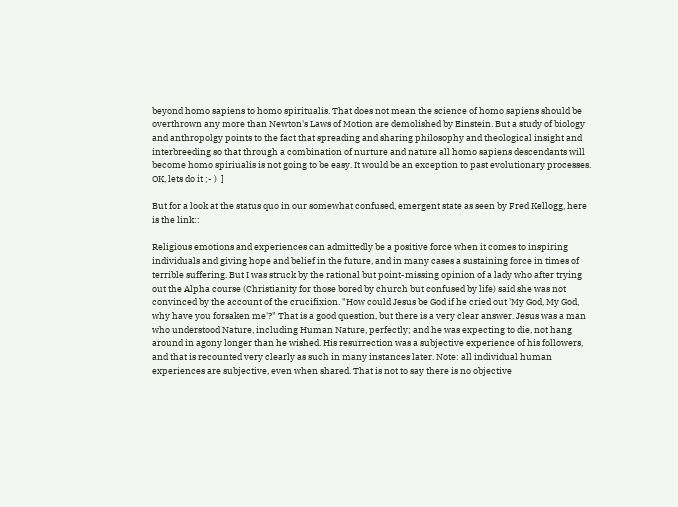beyond homo sapiens to homo spiritualis. That does not mean the science of homo sapiens should be overthrown any more than Newton's Laws of Motion are demolished by Einstein. But a study of biology and anthropolgy points to the fact that spreading and sharing philosophy and theological insight and interbreeding so that through a combination of nurture and nature all homo sapiens descendants will become homo spiriualis is not going to be easy. It would be an exception to past evolutionary processes. OK, lets do it ;- )  ]

But for a look at the status quo in our somewhat confused, emergent state as seen by Fred Kellogg, here is the link::

Religious emotions and experiences can admittedly be a positive force when it comes to inspiring individuals and giving hope and belief in the future, and in many cases a sustaining force in times of terrible suffering. But I was struck by the rational but point-missing opinion of a lady who after trying out the Alpha course (Christianity for those bored by church but confused by life) said she was not convinced by the account of the crucifixion. "How could Jesus be God if he cried out 'My God, My God, why have you forsaken me'?" That is a good question, but there is a very clear answer. Jesus was a man who understood Nature, including Human Nature, perfectly; and he was expecting to die, not hang around in agony longer than he wished. His resurrection was a subjective experience of his followers, and that is recounted very clearly as such in many instances later. Note: all individual human experiences are subjective, even when shared. That is not to say there is no objective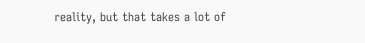reality, but that takes a lot of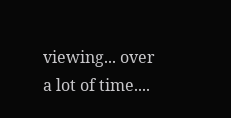viewing... over a lot of time....